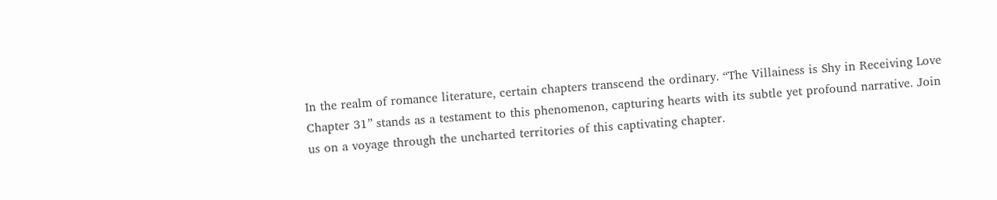In the realm of romance literature, certain chapters transcend the ordinary. “The Villainess is Shy in Receiving Love Chapter 31” stands as a testament to this phenomenon, capturing hearts with its subtle yet profound narrative. Join us on a voyage through the uncharted territories of this captivating chapter.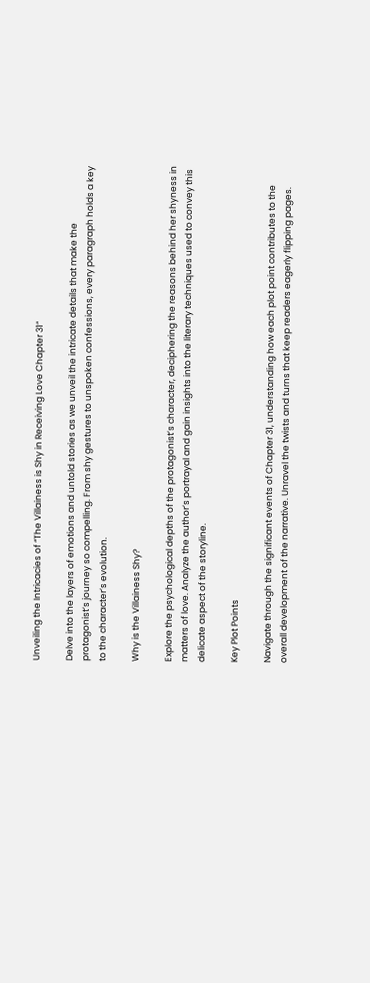Unveiling the Intricacies of “The Villainess is Shy in Receiving Love Chapter 31”

Delve into the layers of emotions and untold stories as we unveil the intricate details that make the protagonist’s journey so compelling. From shy gestures to unspoken confessions, every paragraph holds a key to the character’s evolution.

Why is the Villainess Shy?

Explore the psychological depths of the protagonist’s character, deciphering the reasons behind her shyness in matters of love. Analyze the author’s portrayal and gain insights into the literary techniques used to convey this delicate aspect of the storyline.

Key Plot Points

Navigate through the significant events of Chapter 31, understanding how each plot point contributes to the overall development of the narrative. Unravel the twists and turns that keep readers eagerly flipping pages.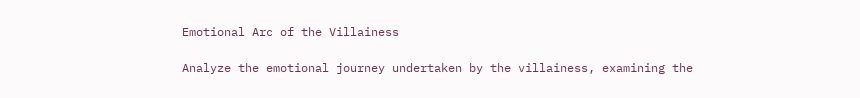Emotional Arc of the Villainess

Analyze the emotional journey undertaken by the villainess, examining the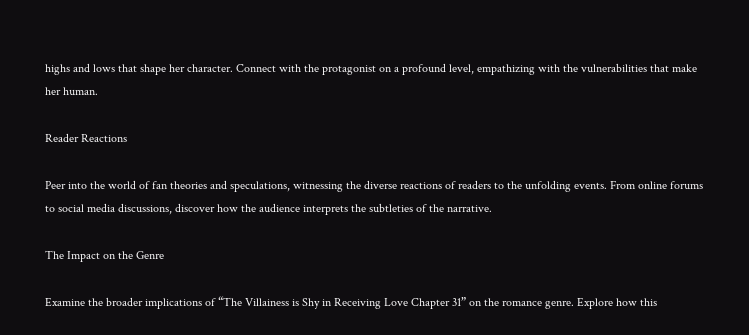highs and lows that shape her character. Connect with the protagonist on a profound level, empathizing with the vulnerabilities that make her human.

Reader Reactions

Peer into the world of fan theories and speculations, witnessing the diverse reactions of readers to the unfolding events. From online forums to social media discussions, discover how the audience interprets the subtleties of the narrative.

The Impact on the Genre

Examine the broader implications of “The Villainess is Shy in Receiving Love Chapter 31” on the romance genre. Explore how this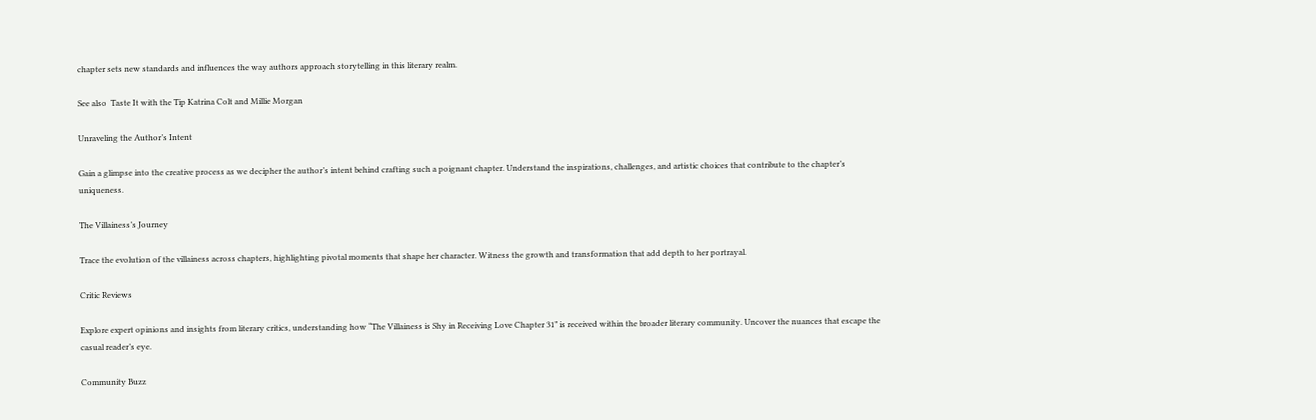chapter sets new standards and influences the way authors approach storytelling in this literary realm.

See also  Taste It with the Tip Katrina Colt and Millie Morgan

Unraveling the Author’s Intent

Gain a glimpse into the creative process as we decipher the author’s intent behind crafting such a poignant chapter. Understand the inspirations, challenges, and artistic choices that contribute to the chapter’s uniqueness.

The Villainess’s Journey

Trace the evolution of the villainess across chapters, highlighting pivotal moments that shape her character. Witness the growth and transformation that add depth to her portrayal.

Critic Reviews

Explore expert opinions and insights from literary critics, understanding how “The Villainess is Shy in Receiving Love Chapter 31” is received within the broader literary community. Uncover the nuances that escape the casual reader’s eye.

Community Buzz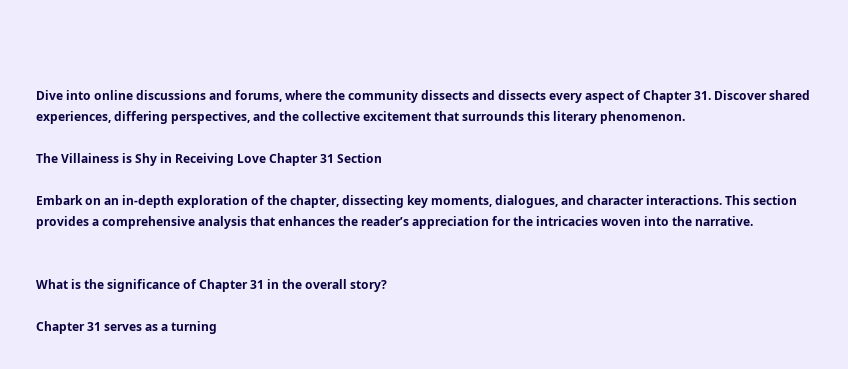Dive into online discussions and forums, where the community dissects and dissects every aspect of Chapter 31. Discover shared experiences, differing perspectives, and the collective excitement that surrounds this literary phenomenon.

The Villainess is Shy in Receiving Love Chapter 31 Section

Embark on an in-depth exploration of the chapter, dissecting key moments, dialogues, and character interactions. This section provides a comprehensive analysis that enhances the reader’s appreciation for the intricacies woven into the narrative.


What is the significance of Chapter 31 in the overall story?

Chapter 31 serves as a turning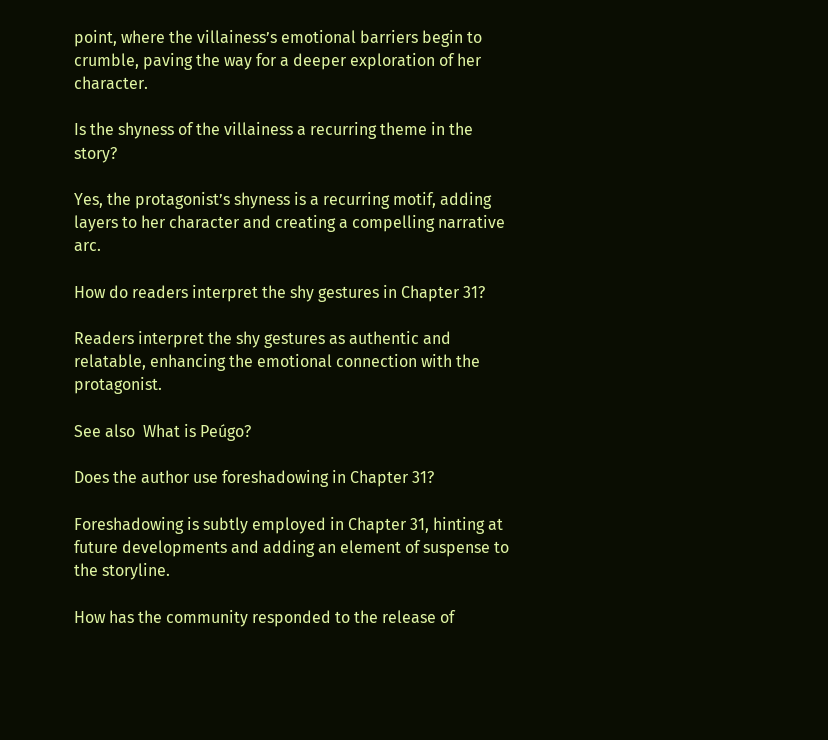point, where the villainess’s emotional barriers begin to crumble, paving the way for a deeper exploration of her character.

Is the shyness of the villainess a recurring theme in the story?

Yes, the protagonist’s shyness is a recurring motif, adding layers to her character and creating a compelling narrative arc.

How do readers interpret the shy gestures in Chapter 31?

Readers interpret the shy gestures as authentic and relatable, enhancing the emotional connection with the protagonist.

See also  What is Peúgo?

Does the author use foreshadowing in Chapter 31?

Foreshadowing is subtly employed in Chapter 31, hinting at future developments and adding an element of suspense to the storyline.

How has the community responded to the release of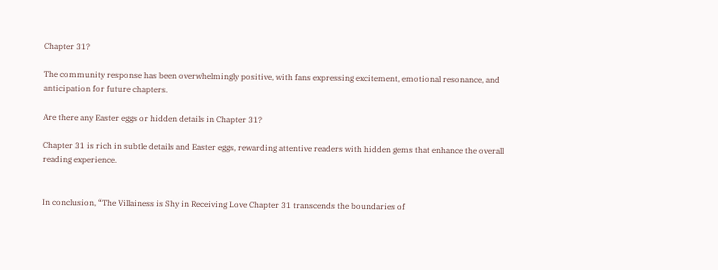Chapter 31?

The community response has been overwhelmingly positive, with fans expressing excitement, emotional resonance, and anticipation for future chapters.

Are there any Easter eggs or hidden details in Chapter 31?

Chapter 31 is rich in subtle details and Easter eggs, rewarding attentive readers with hidden gems that enhance the overall reading experience.


In conclusion, “The Villainess is Shy in Receiving Love Chapter 31 transcends the boundaries of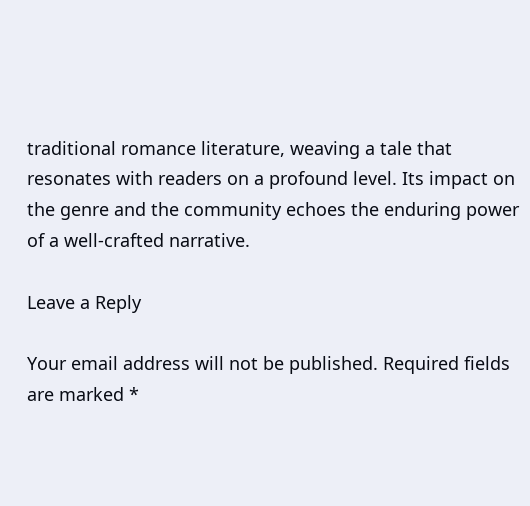traditional romance literature, weaving a tale that resonates with readers on a profound level. Its impact on the genre and the community echoes the enduring power of a well-crafted narrative.

Leave a Reply

Your email address will not be published. Required fields are marked *